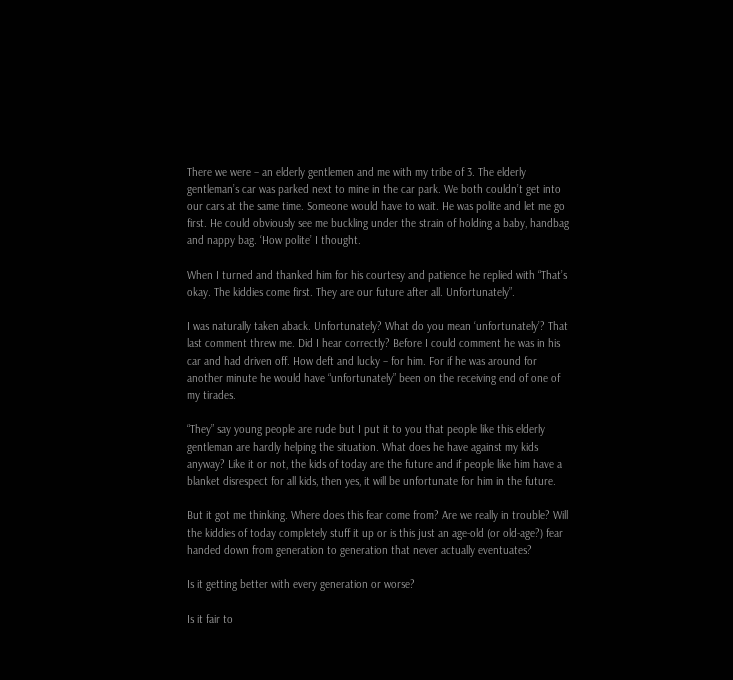There we were – an elderly gentlemen and me with my tribe of 3. The elderly gentleman’s car was parked next to mine in the car park. We both couldn’t get into our cars at the same time. Someone would have to wait. He was polite and let me go first. He could obviously see me buckling under the strain of holding a baby, handbag and nappy bag. ‘How polite’ I thought.

When I turned and thanked him for his courtesy and patience he replied with “That’s okay. The kiddies come first. They are our future after all. Unfortunately”.

I was naturally taken aback. Unfortunately? What do you mean ‘unfortunately’? That last comment threw me. Did I hear correctly? Before I could comment he was in his car and had driven off. How deft and lucky – for him. For if he was around for another minute he would have “unfortunately” been on the receiving end of one of my tirades.

“They” say young people are rude but I put it to you that people like this elderly gentleman are hardly helping the situation. What does he have against my kids anyway? Like it or not, the kids of today are the future and if people like him have a blanket disrespect for all kids, then yes, it will be unfortunate for him in the future.

But it got me thinking. Where does this fear come from? Are we really in trouble? Will the kiddies of today completely stuff it up or is this just an age-old (or old-age?) fear handed down from generation to generation that never actually eventuates?

Is it getting better with every generation or worse?

Is it fair to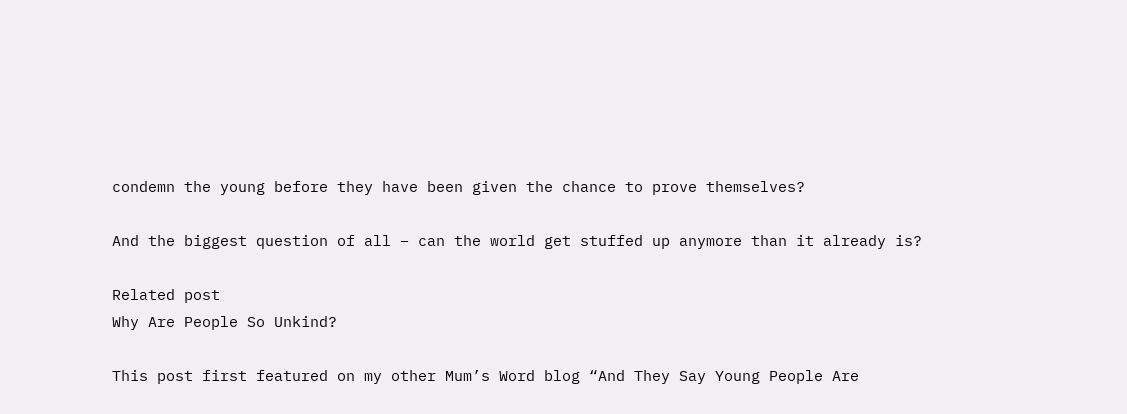condemn the young before they have been given the chance to prove themselves?

And the biggest question of all – can the world get stuffed up anymore than it already is?

Related post
Why Are People So Unkind?

This post first featured on my other Mum’s Word blog “And They Say Young People Are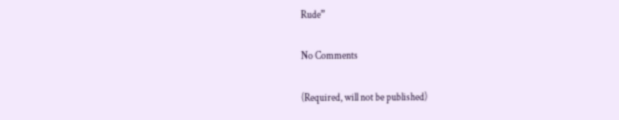Rude”

No Comments

(Required, will not be published)